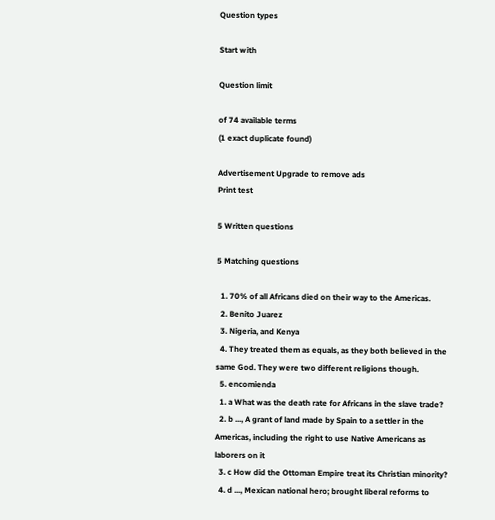Question types

Start with

Question limit

of 74 available terms
(1 exact duplicate found)

Advertisement Upgrade to remove ads
Print test

5 Written questions

5 Matching questions

  1. 70% of all Africans died on their way to the Americas.
  2. Benito Juarez
  3. Nigeria, and Kenya
  4. They treated them as equals, as they both believed in the same God. They were two different religions though.
  5. encomienda
  1. a What was the death rate for Africans in the slave trade?
  2. b ..., A grant of land made by Spain to a settler in the Americas, including the right to use Native Americans as laborers on it
  3. c How did the Ottoman Empire treat its Christian minority?
  4. d ..., Mexican national hero; brought liberal reforms to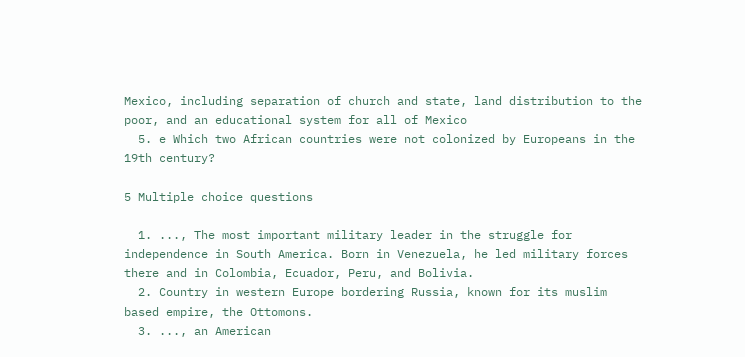Mexico, including separation of church and state, land distribution to the poor, and an educational system for all of Mexico
  5. e Which two African countries were not colonized by Europeans in the 19th century?

5 Multiple choice questions

  1. ..., The most important military leader in the struggle for independence in South America. Born in Venezuela, he led military forces there and in Colombia, Ecuador, Peru, and Bolivia.
  2. Country in western Europe bordering Russia, known for its muslim based empire, the Ottomons.
  3. ..., an American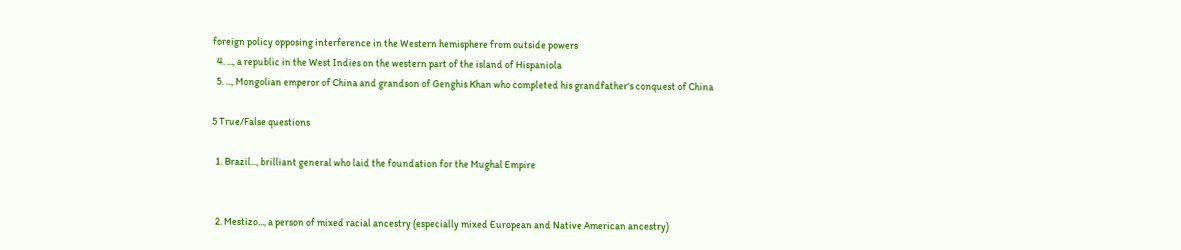foreign policy opposing interference in the Western hemisphere from outside powers
  4. ..., a republic in the West Indies on the western part of the island of Hispaniola
  5. ..., Mongolian emperor of China and grandson of Genghis Khan who completed his grandfather's conquest of China

5 True/False questions

  1. Brazil..., brilliant general who laid the foundation for the Mughal Empire


  2. Mestizo..., a person of mixed racial ancestry (especially mixed European and Native American ancestry)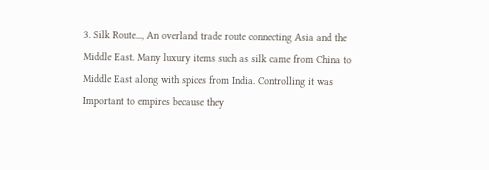3. Silk Route..., An overland trade route connecting Asia and the Middle East. Many luxury items such as silk came from China to Middle East along with spices from India. Controlling it was Important to empires because they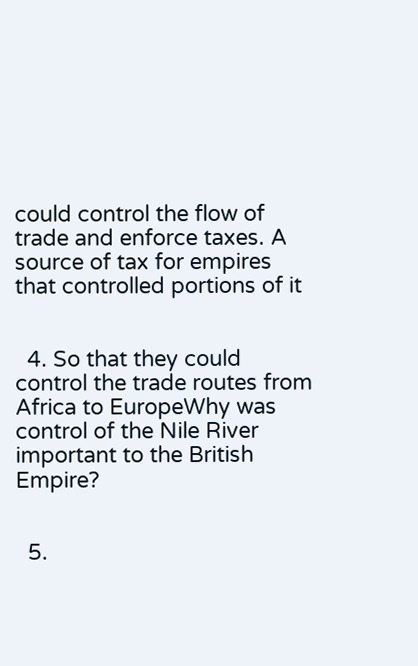could control the flow of trade and enforce taxes. A source of tax for empires that controlled portions of it


  4. So that they could control the trade routes from Africa to EuropeWhy was control of the Nile River important to the British Empire?


  5.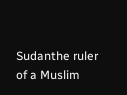Sudanthe ruler of a Muslim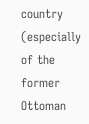country (especially of the former Ottoman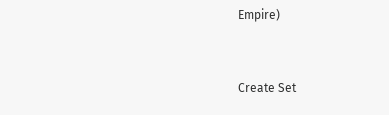Empire)


Create Set